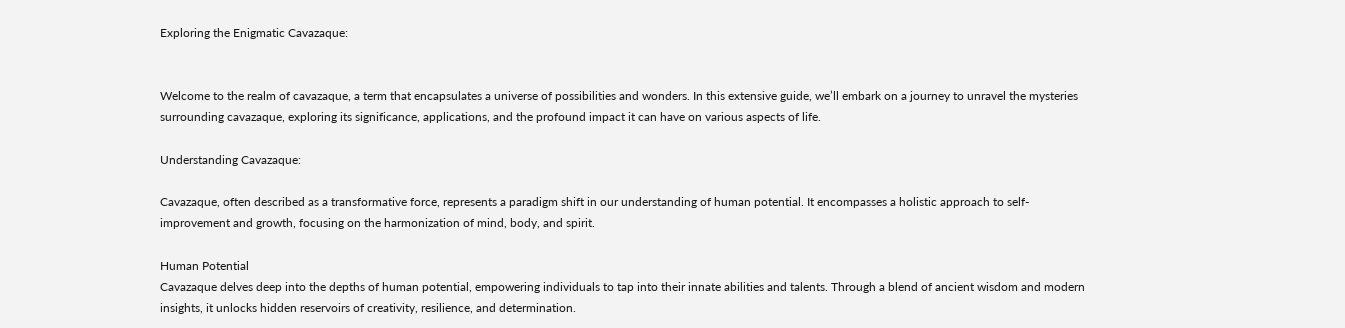Exploring the Enigmatic Cavazaque:


Welcome to the realm of cavazaque, a term that encapsulates a universe of possibilities and wonders. In this extensive guide, we’ll embark on a journey to unravel the mysteries surrounding cavazaque, exploring its significance, applications, and the profound impact it can have on various aspects of life.

Understanding Cavazaque:

Cavazaque, often described as a transformative force, represents a paradigm shift in our understanding of human potential. It encompasses a holistic approach to self-improvement and growth, focusing on the harmonization of mind, body, and spirit.

Human Potential
Cavazaque delves deep into the depths of human potential, empowering individuals to tap into their innate abilities and talents. Through a blend of ancient wisdom and modern insights, it unlocks hidden reservoirs of creativity, resilience, and determination.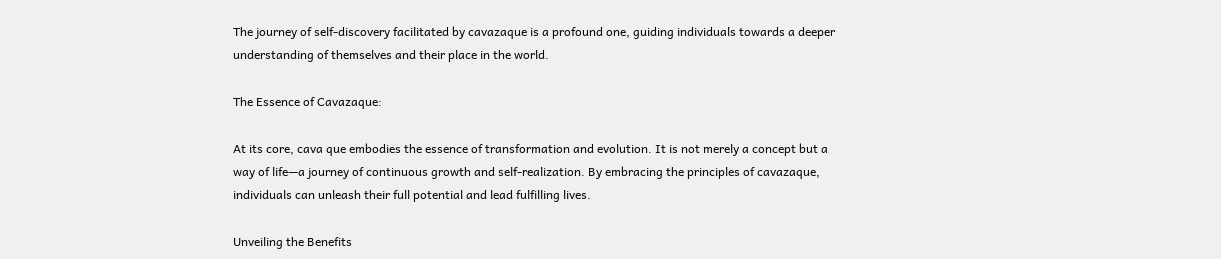The journey of self-discovery facilitated by cavazaque is a profound one, guiding individuals towards a deeper understanding of themselves and their place in the world.

The Essence of Cavazaque:

At its core, cava que embodies the essence of transformation and evolution. It is not merely a concept but a way of life—a journey of continuous growth and self-realization. By embracing the principles of cavazaque, individuals can unleash their full potential and lead fulfilling lives.

Unveiling the Benefits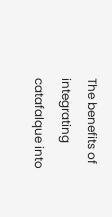The benefits of integrating catafalque into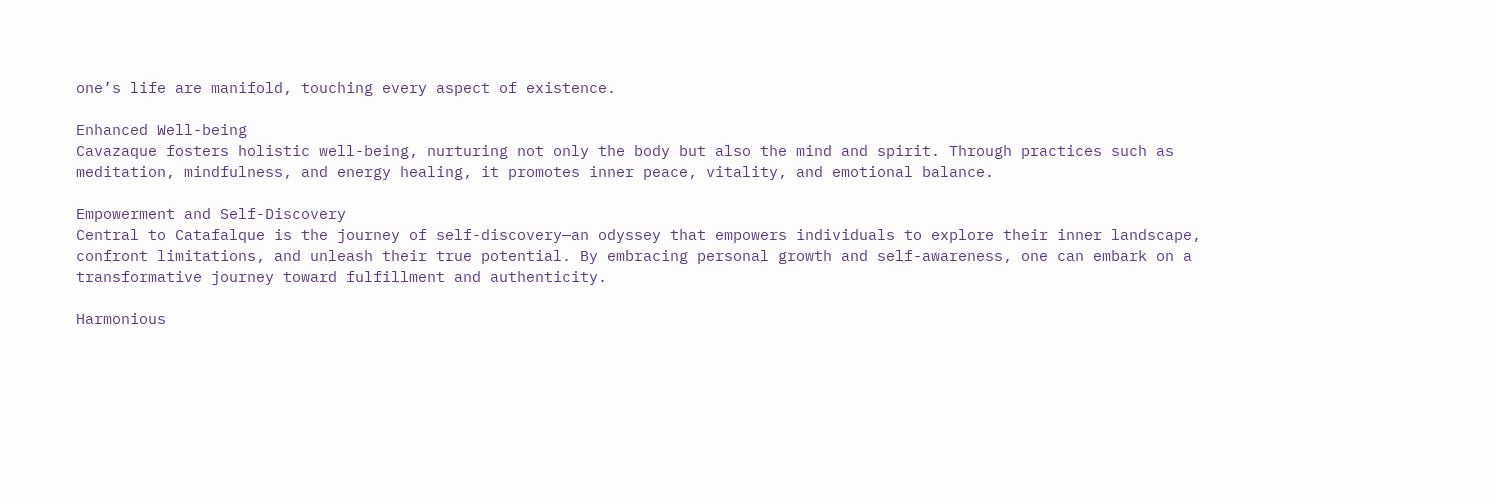one’s life are manifold, touching every aspect of existence.

Enhanced Well-being
Cavazaque fosters holistic well-being, nurturing not only the body but also the mind and spirit. Through practices such as meditation, mindfulness, and energy healing, it promotes inner peace, vitality, and emotional balance.

Empowerment and Self-Discovery
Central to Catafalque is the journey of self-discovery—an odyssey that empowers individuals to explore their inner landscape, confront limitations, and unleash their true potential. By embracing personal growth and self-awareness, one can embark on a transformative journey toward fulfillment and authenticity.

Harmonious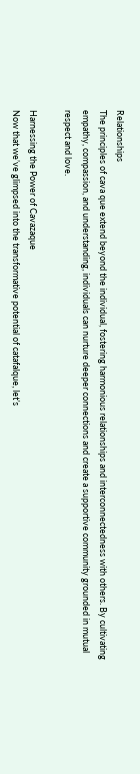Relationships
The principles of cava que extend beyond the individual, fostering harmonious relationships and interconnectedness with others. By cultivating empathy, compassion, and understanding, individuals can nurture deeper connections and create a supportive community grounded in mutual respect and love.

Harnessing the Power of Cavazaque
Now that we’ve glimpsed into the transformative potential of catafalque, let’s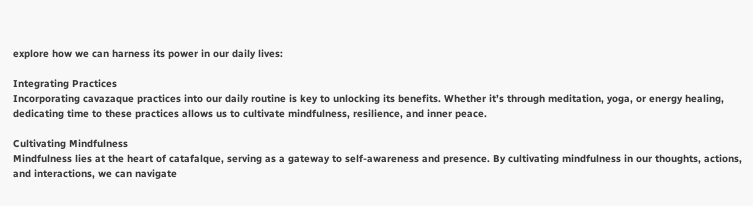explore how we can harness its power in our daily lives:

Integrating Practices
Incorporating cavazaque practices into our daily routine is key to unlocking its benefits. Whether it’s through meditation, yoga, or energy healing, dedicating time to these practices allows us to cultivate mindfulness, resilience, and inner peace.

Cultivating Mindfulness
Mindfulness lies at the heart of catafalque, serving as a gateway to self-awareness and presence. By cultivating mindfulness in our thoughts, actions, and interactions, we can navigate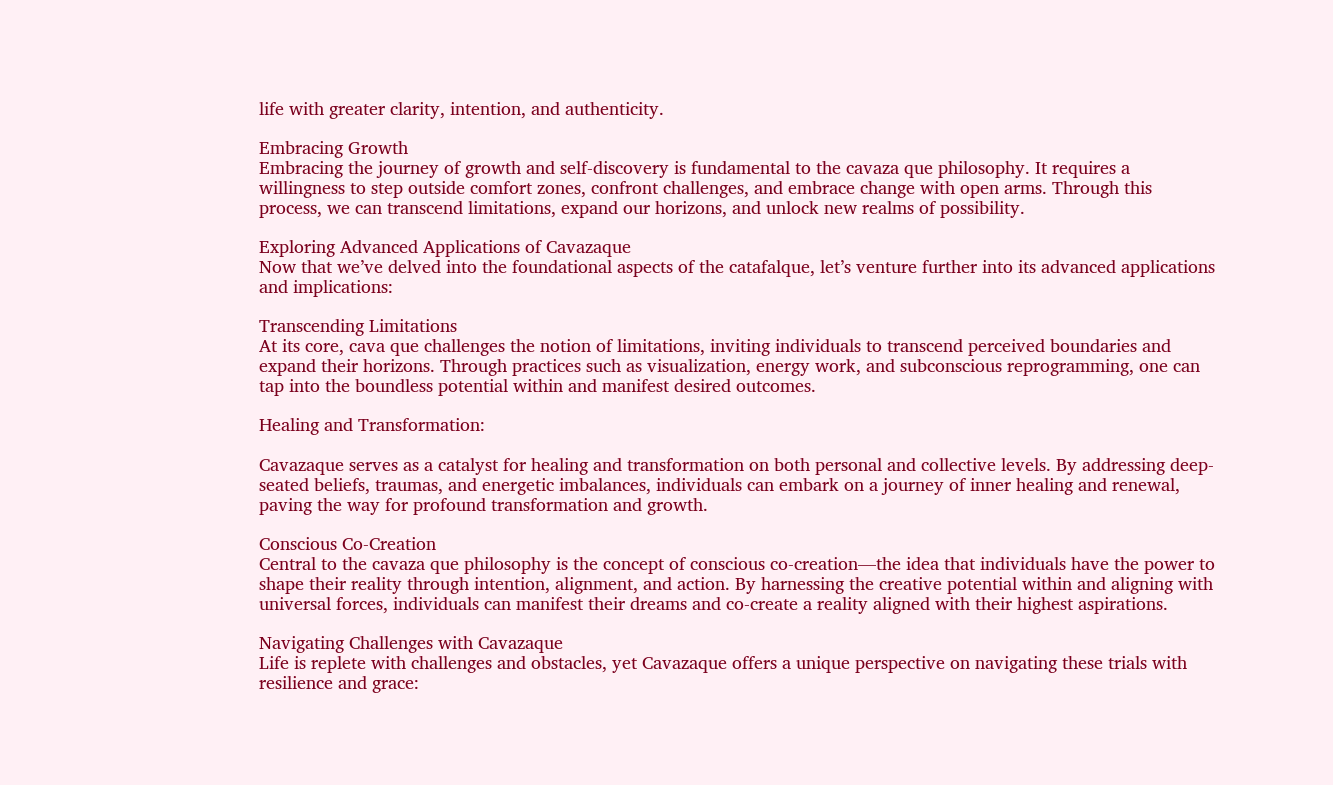life with greater clarity, intention, and authenticity.

Embracing Growth
Embracing the journey of growth and self-discovery is fundamental to the cavaza que philosophy. It requires a willingness to step outside comfort zones, confront challenges, and embrace change with open arms. Through this process, we can transcend limitations, expand our horizons, and unlock new realms of possibility.

Exploring Advanced Applications of Cavazaque
Now that we’ve delved into the foundational aspects of the catafalque, let’s venture further into its advanced applications and implications:

Transcending Limitations
At its core, cava que challenges the notion of limitations, inviting individuals to transcend perceived boundaries and expand their horizons. Through practices such as visualization, energy work, and subconscious reprogramming, one can tap into the boundless potential within and manifest desired outcomes.

Healing and Transformation:

Cavazaque serves as a catalyst for healing and transformation on both personal and collective levels. By addressing deep-seated beliefs, traumas, and energetic imbalances, individuals can embark on a journey of inner healing and renewal, paving the way for profound transformation and growth.

Conscious Co-Creation
Central to the cavaza que philosophy is the concept of conscious co-creation—the idea that individuals have the power to shape their reality through intention, alignment, and action. By harnessing the creative potential within and aligning with universal forces, individuals can manifest their dreams and co-create a reality aligned with their highest aspirations.

Navigating Challenges with Cavazaque
Life is replete with challenges and obstacles, yet Cavazaque offers a unique perspective on navigating these trials with resilience and grace: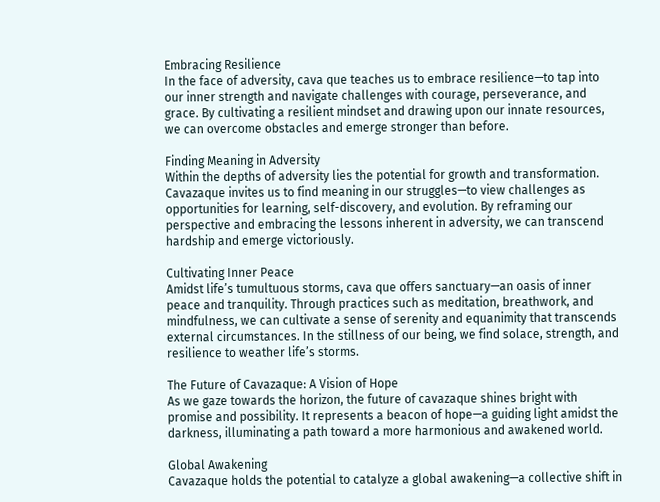Embracing Resilience
In the face of adversity, cava que teaches us to embrace resilience—to tap into our inner strength and navigate challenges with courage, perseverance, and grace. By cultivating a resilient mindset and drawing upon our innate resources, we can overcome obstacles and emerge stronger than before.

Finding Meaning in Adversity
Within the depths of adversity lies the potential for growth and transformation. Cavazaque invites us to find meaning in our struggles—to view challenges as opportunities for learning, self-discovery, and evolution. By reframing our perspective and embracing the lessons inherent in adversity, we can transcend hardship and emerge victoriously.

Cultivating Inner Peace
Amidst life’s tumultuous storms, cava que offers sanctuary—an oasis of inner peace and tranquility. Through practices such as meditation, breathwork, and mindfulness, we can cultivate a sense of serenity and equanimity that transcends external circumstances. In the stillness of our being, we find solace, strength, and resilience to weather life’s storms.

The Future of Cavazaque: A Vision of Hope
As we gaze towards the horizon, the future of cavazaque shines bright with promise and possibility. It represents a beacon of hope—a guiding light amidst the darkness, illuminating a path toward a more harmonious and awakened world.

Global Awakening
Cavazaque holds the potential to catalyze a global awakening—a collective shift in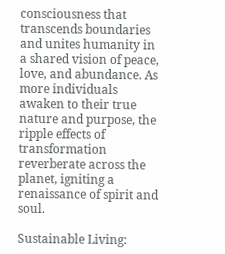consciousness that transcends boundaries and unites humanity in a shared vision of peace, love, and abundance. As more individuals awaken to their true nature and purpose, the ripple effects of transformation reverberate across the planet, igniting a renaissance of spirit and soul.

Sustainable Living: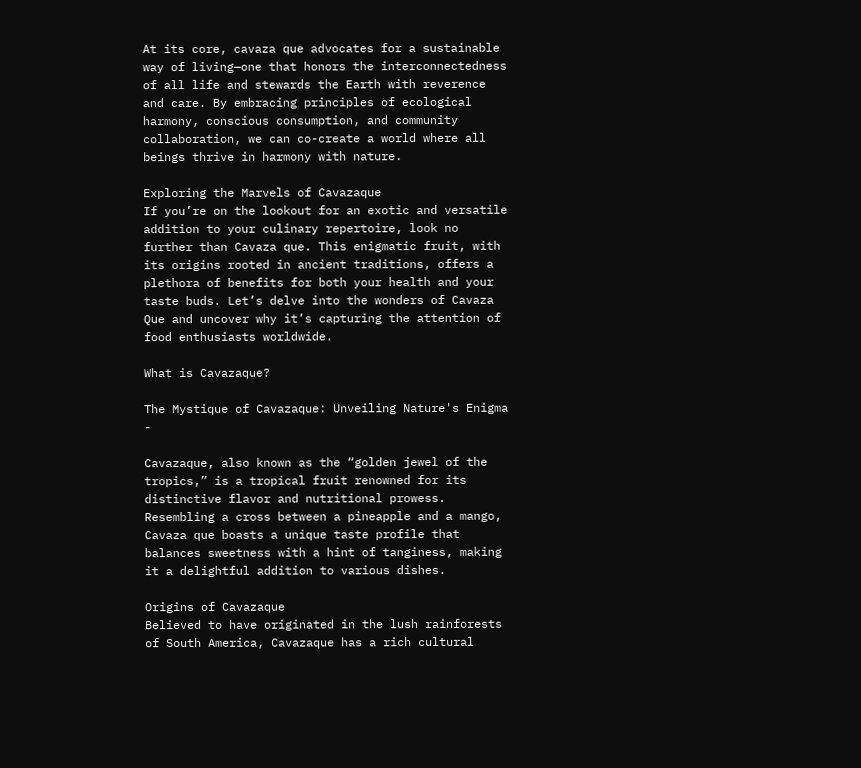At its core, cavaza que advocates for a sustainable way of living—one that honors the interconnectedness of all life and stewards the Earth with reverence and care. By embracing principles of ecological harmony, conscious consumption, and community collaboration, we can co-create a world where all beings thrive in harmony with nature.

Exploring the Marvels of Cavazaque
If you’re on the lookout for an exotic and versatile addition to your culinary repertoire, look no further than Cavaza que. This enigmatic fruit, with its origins rooted in ancient traditions, offers a plethora of benefits for both your health and your taste buds. Let’s delve into the wonders of Cavaza Que and uncover why it’s capturing the attention of food enthusiasts worldwide.

What is Cavazaque?

The Mystique of Cavazaque: Unveiling Nature's Enigma -

Cavazaque, also known as the “golden jewel of the tropics,” is a tropical fruit renowned for its distinctive flavor and nutritional prowess. Resembling a cross between a pineapple and a mango, Cavaza que boasts a unique taste profile that balances sweetness with a hint of tanginess, making it a delightful addition to various dishes.

Origins of Cavazaque
Believed to have originated in the lush rainforests of South America, Cavazaque has a rich cultural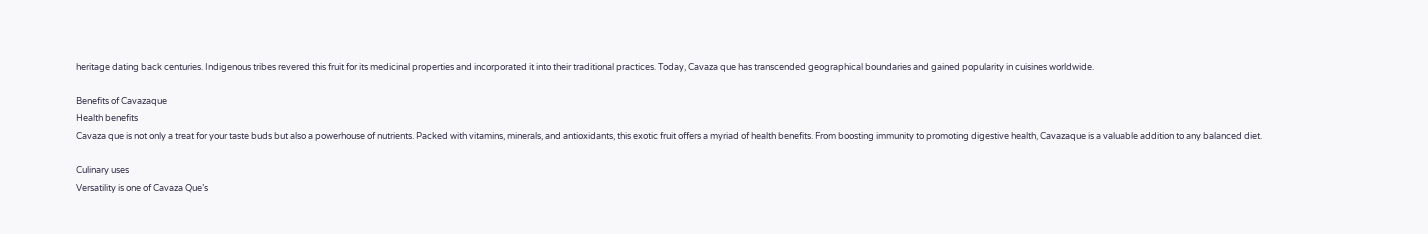heritage dating back centuries. Indigenous tribes revered this fruit for its medicinal properties and incorporated it into their traditional practices. Today, Cavaza que has transcended geographical boundaries and gained popularity in cuisines worldwide.

Benefits of Cavazaque
Health benefits
Cavaza que is not only a treat for your taste buds but also a powerhouse of nutrients. Packed with vitamins, minerals, and antioxidants, this exotic fruit offers a myriad of health benefits. From boosting immunity to promoting digestive health, Cavazaque is a valuable addition to any balanced diet.

Culinary uses
Versatility is one of Cavaza Que’s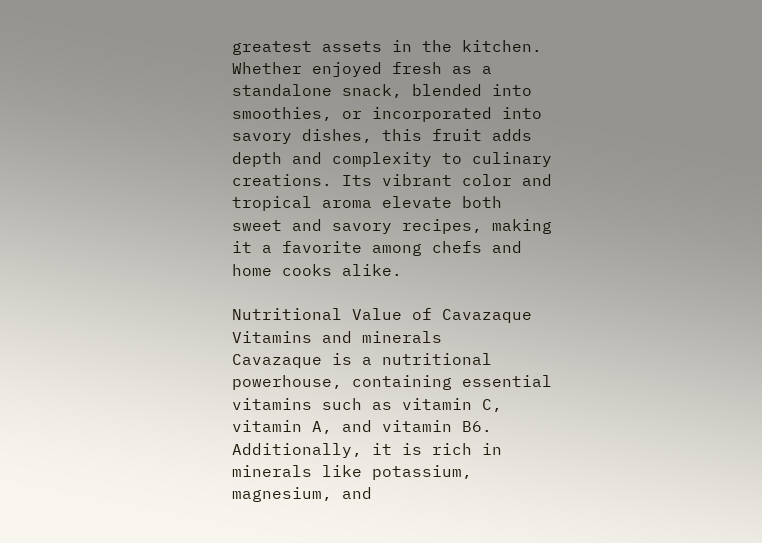greatest assets in the kitchen. Whether enjoyed fresh as a standalone snack, blended into smoothies, or incorporated into savory dishes, this fruit adds depth and complexity to culinary creations. Its vibrant color and tropical aroma elevate both sweet and savory recipes, making it a favorite among chefs and home cooks alike.

Nutritional Value of Cavazaque
Vitamins and minerals
Cavazaque is a nutritional powerhouse, containing essential vitamins such as vitamin C, vitamin A, and vitamin B6. Additionally, it is rich in minerals like potassium, magnesium, and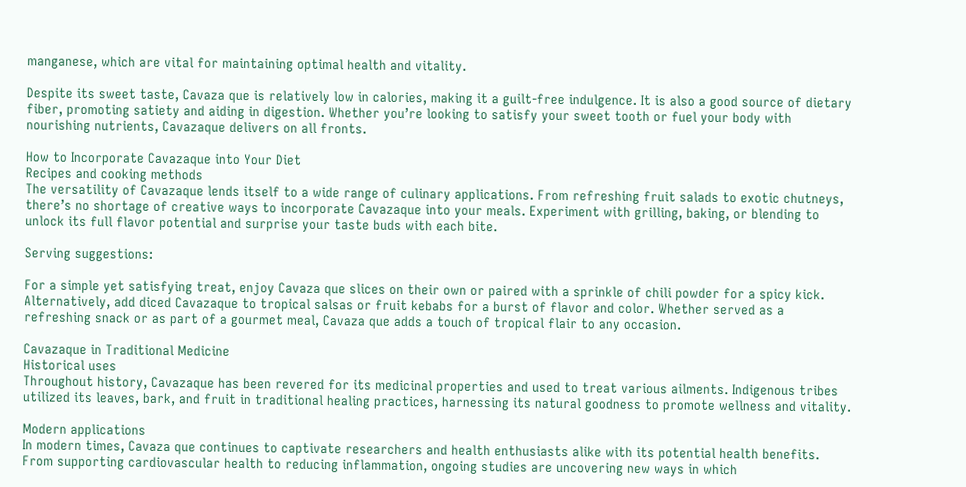manganese, which are vital for maintaining optimal health and vitality.

Despite its sweet taste, Cavaza que is relatively low in calories, making it a guilt-free indulgence. It is also a good source of dietary fiber, promoting satiety and aiding in digestion. Whether you’re looking to satisfy your sweet tooth or fuel your body with nourishing nutrients, Cavazaque delivers on all fronts.

How to Incorporate Cavazaque into Your Diet
Recipes and cooking methods
The versatility of Cavazaque lends itself to a wide range of culinary applications. From refreshing fruit salads to exotic chutneys, there’s no shortage of creative ways to incorporate Cavazaque into your meals. Experiment with grilling, baking, or blending to unlock its full flavor potential and surprise your taste buds with each bite.

Serving suggestions:

For a simple yet satisfying treat, enjoy Cavaza que slices on their own or paired with a sprinkle of chili powder for a spicy kick. Alternatively, add diced Cavazaque to tropical salsas or fruit kebabs for a burst of flavor and color. Whether served as a refreshing snack or as part of a gourmet meal, Cavaza que adds a touch of tropical flair to any occasion.

Cavazaque in Traditional Medicine
Historical uses
Throughout history, Cavazaque has been revered for its medicinal properties and used to treat various ailments. Indigenous tribes utilized its leaves, bark, and fruit in traditional healing practices, harnessing its natural goodness to promote wellness and vitality.

Modern applications
In modern times, Cavaza que continues to captivate researchers and health enthusiasts alike with its potential health benefits. From supporting cardiovascular health to reducing inflammation, ongoing studies are uncovering new ways in which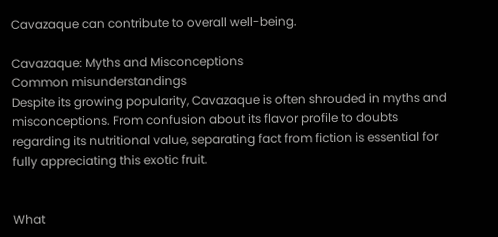Cavazaque can contribute to overall well-being.

Cavazaque: Myths and Misconceptions
Common misunderstandings
Despite its growing popularity, Cavazaque is often shrouded in myths and misconceptions. From confusion about its flavor profile to doubts regarding its nutritional value, separating fact from fiction is essential for fully appreciating this exotic fruit.


What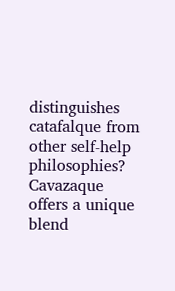distinguishes catafalque from other self-help philosophies?
Cavazaque offers a unique blend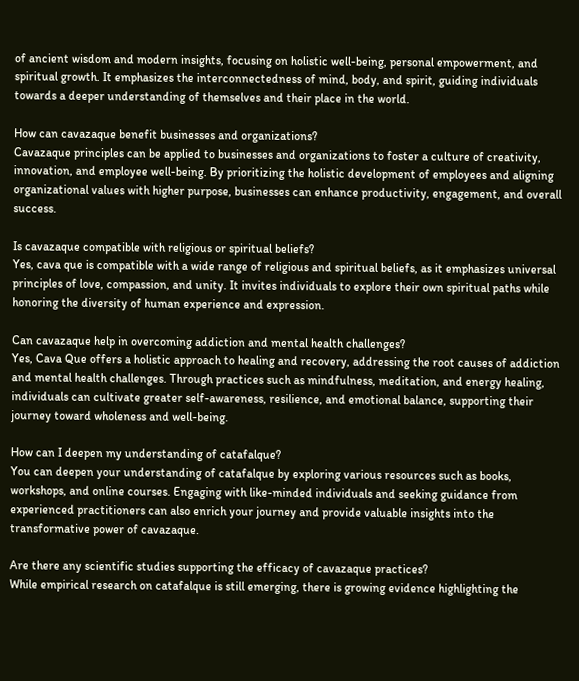of ancient wisdom and modern insights, focusing on holistic well-being, personal empowerment, and spiritual growth. It emphasizes the interconnectedness of mind, body, and spirit, guiding individuals towards a deeper understanding of themselves and their place in the world.

How can cavazaque benefit businesses and organizations?
Cavazaque principles can be applied to businesses and organizations to foster a culture of creativity, innovation, and employee well-being. By prioritizing the holistic development of employees and aligning organizational values with higher purpose, businesses can enhance productivity, engagement, and overall success.

Is cavazaque compatible with religious or spiritual beliefs?
Yes, cava que is compatible with a wide range of religious and spiritual beliefs, as it emphasizes universal principles of love, compassion, and unity. It invites individuals to explore their own spiritual paths while honoring the diversity of human experience and expression.

Can cavazaque help in overcoming addiction and mental health challenges?
Yes, Cava Que offers a holistic approach to healing and recovery, addressing the root causes of addiction and mental health challenges. Through practices such as mindfulness, meditation, and energy healing, individuals can cultivate greater self-awareness, resilience, and emotional balance, supporting their journey toward wholeness and well-being.

How can I deepen my understanding of catafalque?
You can deepen your understanding of catafalque by exploring various resources such as books, workshops, and online courses. Engaging with like-minded individuals and seeking guidance from experienced practitioners can also enrich your journey and provide valuable insights into the transformative power of cavazaque.

Are there any scientific studies supporting the efficacy of cavazaque practices?
While empirical research on catafalque is still emerging, there is growing evidence highlighting the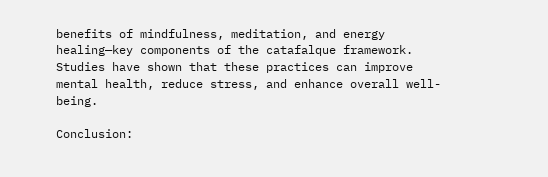benefits of mindfulness, meditation, and energy healing—key components of the catafalque framework. Studies have shown that these practices can improve mental health, reduce stress, and enhance overall well-being.

Conclusion: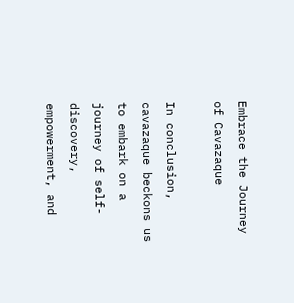Embrace the Journey of Cavazaque

In conclusion, cavazaque beckons us to embark on a journey of self-discovery, empowerment, and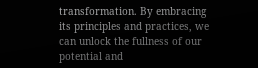transformation. By embracing its principles and practices, we can unlock the fullness of our potential and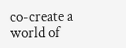co-create a world of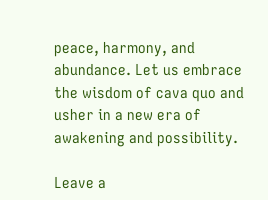peace, harmony, and abundance. Let us embrace the wisdom of cava quo and usher in a new era of awakening and possibility.

Leave a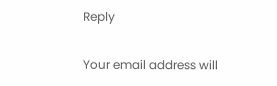Reply

Your email address will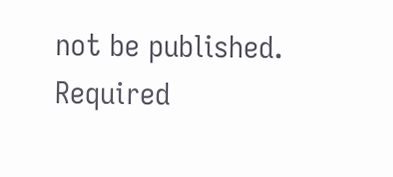not be published. Required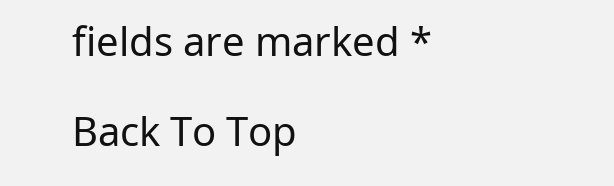fields are marked *

Back To Top